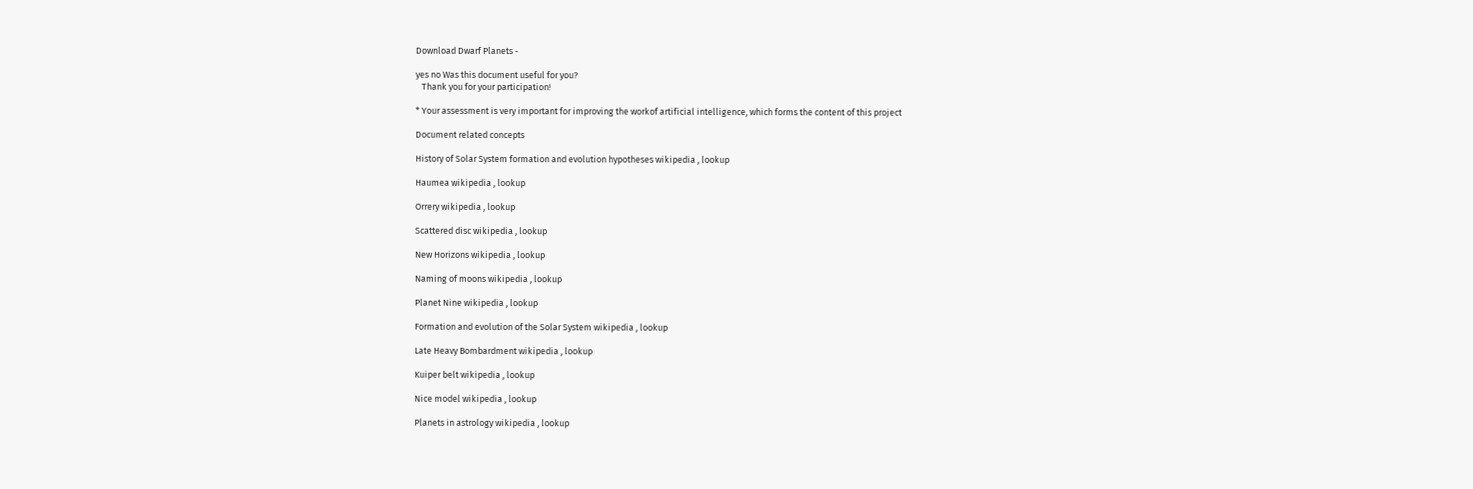Download Dwarf Planets -

yes no Was this document useful for you?
   Thank you for your participation!

* Your assessment is very important for improving the workof artificial intelligence, which forms the content of this project

Document related concepts

History of Solar System formation and evolution hypotheses wikipedia , lookup

Haumea wikipedia , lookup

Orrery wikipedia , lookup

Scattered disc wikipedia , lookup

New Horizons wikipedia , lookup

Naming of moons wikipedia , lookup

Planet Nine wikipedia , lookup

Formation and evolution of the Solar System wikipedia , lookup

Late Heavy Bombardment wikipedia , lookup

Kuiper belt wikipedia , lookup

Nice model wikipedia , lookup

Planets in astrology wikipedia , lookup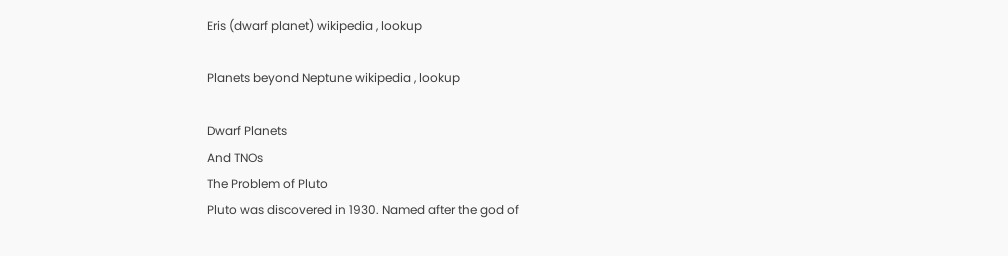Eris (dwarf planet) wikipedia , lookup

Planets beyond Neptune wikipedia , lookup

Dwarf Planets
And TNOs
The Problem of Pluto
Pluto was discovered in 1930. Named after the god of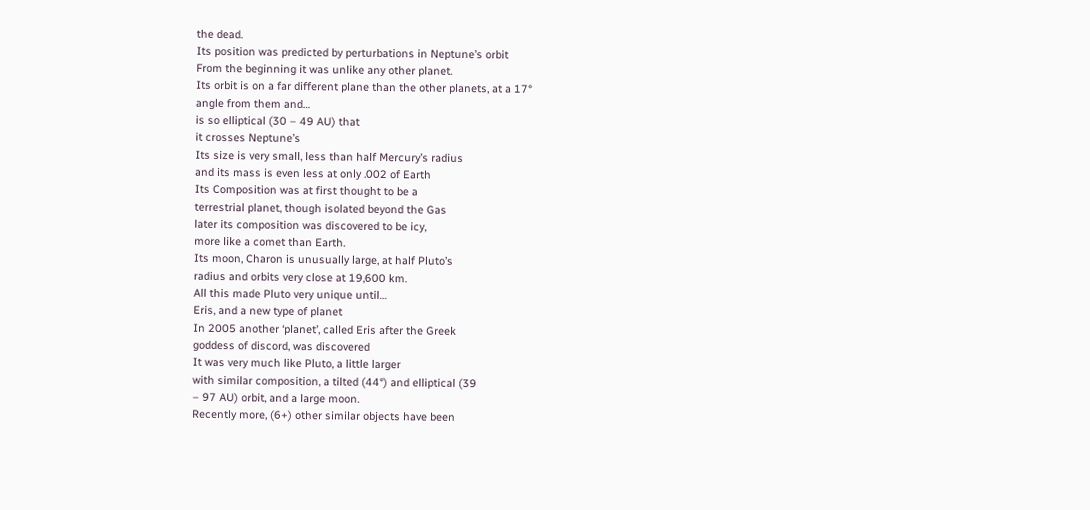the dead.
Its position was predicted by perturbations in Neptune’s orbit
From the beginning it was unlike any other planet.
Its orbit is on a far different plane than the other planets, at a 17°
angle from them and…
is so elliptical (30 – 49 AU) that
it crosses Neptune’s
Its size is very small, less than half Mercury’s radius
and its mass is even less at only .002 of Earth
Its Composition was at first thought to be a
terrestrial planet, though isolated beyond the Gas
later its composition was discovered to be icy,
more like a comet than Earth.
Its moon, Charon is unusually large, at half Pluto’s
radius and orbits very close at 19,600 km.
All this made Pluto very unique until…
Eris, and a new type of planet
In 2005 another ‘planet’, called Eris after the Greek
goddess of discord, was discovered
It was very much like Pluto, a little larger
with similar composition, a tilted (44°) and elliptical (39
– 97 AU) orbit, and a large moon.
Recently more, (6+) other similar objects have been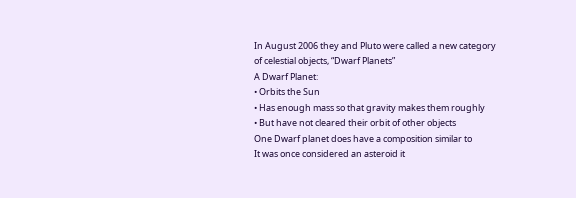In August 2006 they and Pluto were called a new category
of celestial objects, “Dwarf Planets”
A Dwarf Planet:
• Orbits the Sun
• Has enough mass so that gravity makes them roughly
• But have not cleared their orbit of other objects
One Dwarf planet does have a composition similar to
It was once considered an asteroid it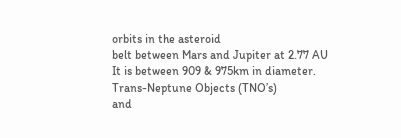orbits in the asteroid
belt between Mars and Jupiter at 2.77 AU
It is between 909 & 975km in diameter.
Trans-Neptune Objects (TNO’s)
and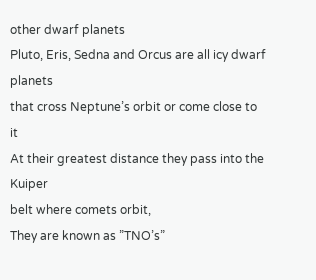other dwarf planets
Pluto, Eris, Sedna and Orcus are all icy dwarf planets
that cross Neptune’s orbit or come close to it
At their greatest distance they pass into the Kuiper
belt where comets orbit,
They are known as ”TNO’s”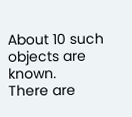About 10 such objects are known.
There are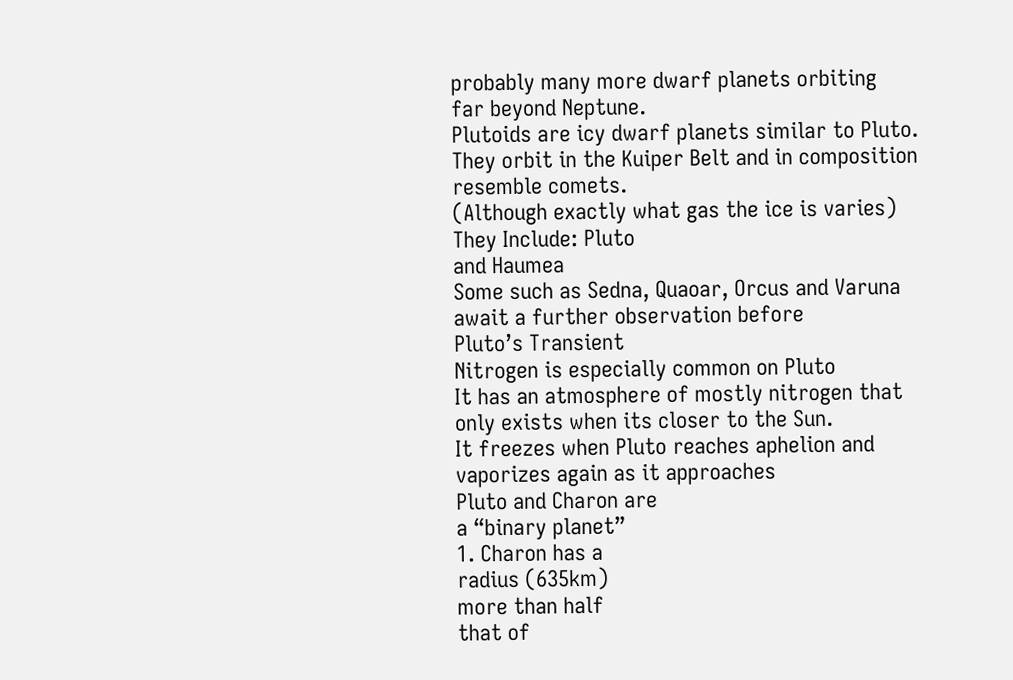probably many more dwarf planets orbiting
far beyond Neptune.
Plutoids are icy dwarf planets similar to Pluto.
They orbit in the Kuiper Belt and in composition
resemble comets.
(Although exactly what gas the ice is varies)
They Include: Pluto
and Haumea
Some such as Sedna, Quaoar, Orcus and Varuna
await a further observation before
Pluto’s Transient
Nitrogen is especially common on Pluto
It has an atmosphere of mostly nitrogen that
only exists when its closer to the Sun.
It freezes when Pluto reaches aphelion and
vaporizes again as it approaches
Pluto and Charon are
a “binary planet”
1. Charon has a
radius (635km)
more than half
that of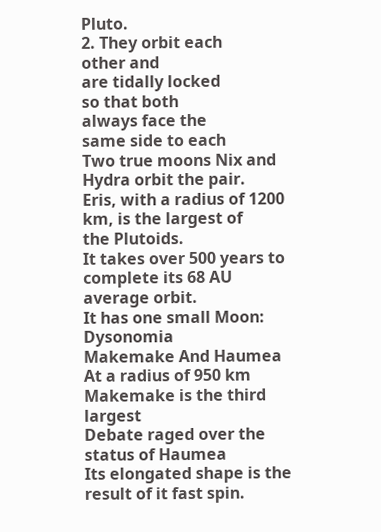Pluto.
2. They orbit each
other and
are tidally locked
so that both
always face the
same side to each
Two true moons Nix and
Hydra orbit the pair.
Eris, with a radius of 1200 km, is the largest of
the Plutoids.
It takes over 500 years to complete its 68 AU
average orbit.
It has one small Moon: Dysonomia
Makemake And Haumea
At a radius of 950 km Makemake is the third largest
Debate raged over the status of Haumea
Its elongated shape is the
result of it fast spin.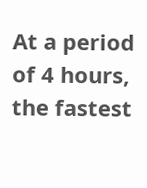At a period of 4 hours,
the fastest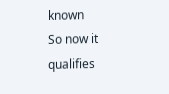known
So now it qualifies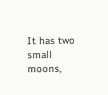It has two small moons,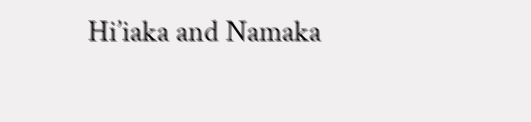Hi’iaka and Namaka